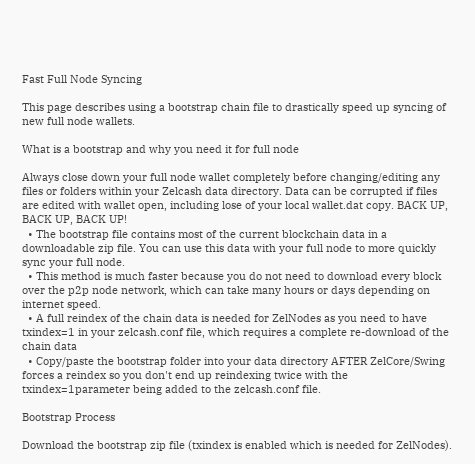Fast Full Node Syncing

This page describes using a bootstrap chain file to drastically speed up syncing of new full node wallets.

What is a bootstrap and why you need it for full node

Always close down your full node wallet completely before changing/editing any files or folders within your Zelcash data directory. Data can be corrupted if files are edited with wallet open, including lose of your local wallet.dat copy. BACK UP, BACK UP, BACK UP!
  • The bootstrap file contains most of the current blockchain data in a downloadable zip file. You can use this data with your full node to more quickly sync your full node.
  • This method is much faster because you do not need to download every block over the p2p node network, which can take many hours or days depending on internet speed.
  • A full reindex of the chain data is needed for ZelNodes as you need to have txindex=1 in your zelcash.conf file, which requires a complete re-download of the chain data
  • Copy/paste the bootstrap folder into your data directory AFTER ZelCore/Swing forces a reindex so you don't end up reindexing twice with the txindex=1parameter being added to the zelcash.conf file.

Bootstrap Process

Download the bootstrap zip file (txindex is enabled which is needed for ZelNodes).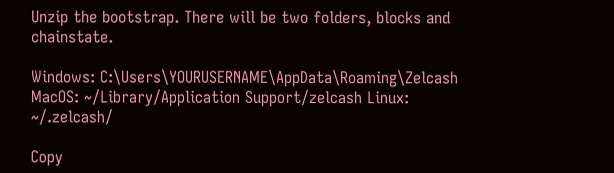Unzip the bootstrap. There will be two folders, blocks and chainstate.

Windows: C:\Users\YOURUSERNAME\AppData\Roaming\Zelcash MacOS: ~/Library/Application Support/zelcash Linux: ~/.zelcash/

Copy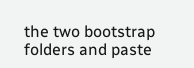the two bootstrap folders and paste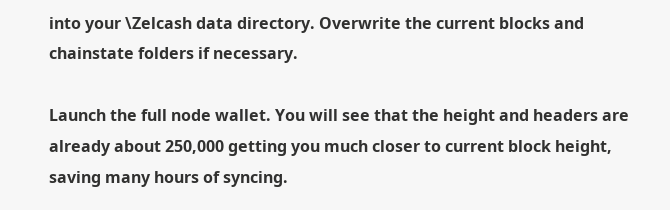into your \Zelcash data directory. Overwrite the current blocks and chainstate folders if necessary.

Launch the full node wallet. You will see that the height and headers are already about 250,000 getting you much closer to current block height, saving many hours of syncing.